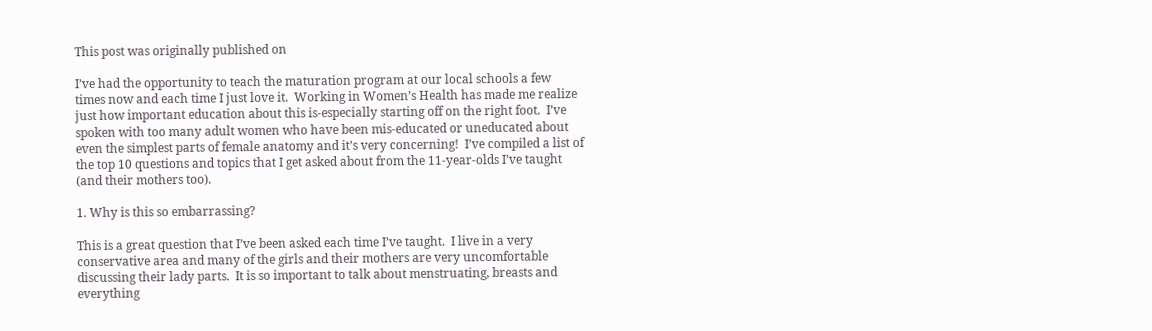This post was originally published on

I’ve had the opportunity to teach the maturation program at our local schools a few times now and each time I just love it.  Working in Women’s Health has made me realize just how important education about this is-especially starting off on the right foot.  I’ve spoken with too many adult women who have been mis-educated or uneducated about even the simplest parts of female anatomy and it’s very concerning!  I’ve compiled a list of the top 10 questions and topics that I get asked about from the 11-year-olds I’ve taught (and their mothers too).

1. Why is this so embarrassing?

This is a great question that I’ve been asked each time I’ve taught.  I live in a very conservative area and many of the girls and their mothers are very uncomfortable discussing their lady parts.  It is so important to talk about menstruating, breasts and everything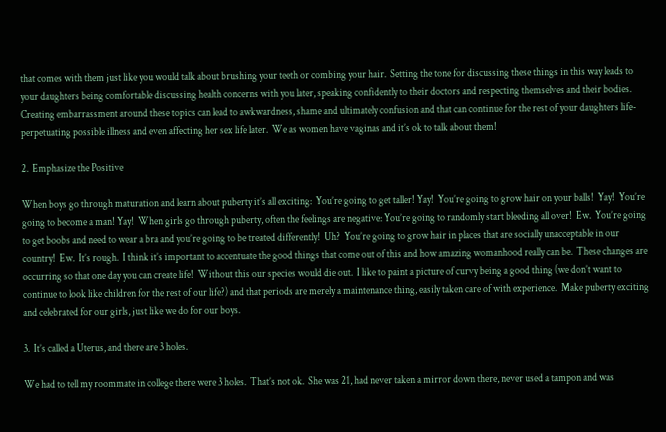that comes with them just like you would talk about brushing your teeth or combing your hair.  Setting the tone for discussing these things in this way leads to your daughters being comfortable discussing health concerns with you later, speaking confidently to their doctors and respecting themselves and their bodies.  Creating embarrassment around these topics can lead to awkwardness, shame and ultimately confusion and that can continue for the rest of your daughters life-perpetuating possible illness and even affecting her sex life later.  We as women have vaginas and it’s ok to talk about them!

2.  Emphasize the Positive

When boys go through maturation and learn about puberty it’s all exciting:  You’re going to get taller! Yay!  You’re going to grow hair on your balls!  Yay!  You’re going to become a man! Yay!  When girls go through puberty, often the feelings are negative: You’re going to randomly start bleeding all over!  Ew.  You’re going to get boobs and need to wear a bra and you’re going to be treated differently!  Uh?  You’re going to grow hair in places that are socially unacceptable in our country!  Ew.  It’s rough.  I think it’s important to accentuate the good things that come out of this and how amazing womanhood really can be.  These changes are occurring so that one day you can create life!  Without this our species would die out.  I like to paint a picture of curvy being a good thing (we don’t want to continue to look like children for the rest of our life?) and that periods are merely a maintenance thing, easily taken care of with experience.  Make puberty exciting and celebrated for our girls, just like we do for our boys.

3.  It’s called a Uterus, and there are 3 holes.

We had to tell my roommate in college there were 3 holes.  That’s not ok.  She was 21, had never taken a mirror down there, never used a tampon and was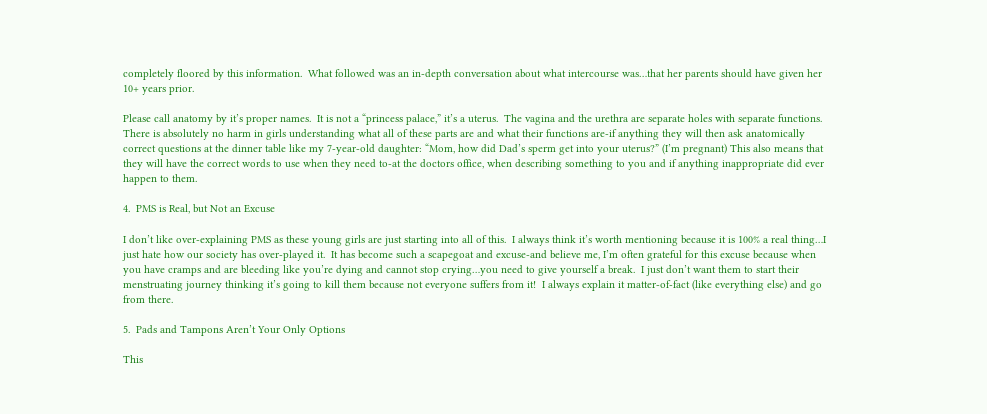completely floored by this information.  What followed was an in-depth conversation about what intercourse was…that her parents should have given her 10+ years prior.

Please call anatomy by it’s proper names.  It is not a “princess palace,” it’s a uterus.  The vagina and the urethra are separate holes with separate functions.  There is absolutely no harm in girls understanding what all of these parts are and what their functions are-if anything they will then ask anatomically correct questions at the dinner table like my 7-year-old daughter: “Mom, how did Dad’s sperm get into your uterus?” (I’m pregnant) This also means that they will have the correct words to use when they need to-at the doctors office, when describing something to you and if anything inappropriate did ever happen to them.

4.  PMS is Real, but Not an Excuse

I don’t like over-explaining PMS as these young girls are just starting into all of this.  I always think it’s worth mentioning because it is 100% a real thing…I just hate how our society has over-played it.  It has become such a scapegoat and excuse-and believe me, I’m often grateful for this excuse because when you have cramps and are bleeding like you’re dying and cannot stop crying…you need to give yourself a break.  I just don’t want them to start their menstruating journey thinking it’s going to kill them because not everyone suffers from it!  I always explain it matter-of-fact (like everything else) and go from there.

5.  Pads and Tampons Aren’t Your Only Options

This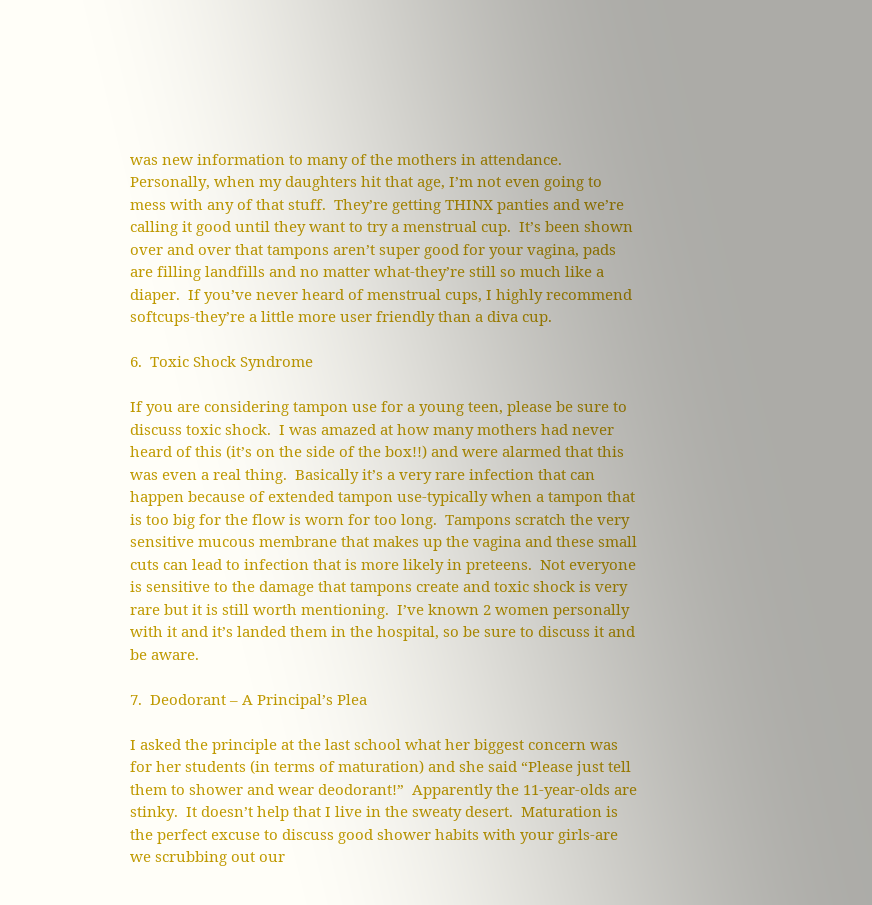was new information to many of the mothers in attendance.  Personally, when my daughters hit that age, I’m not even going to mess with any of that stuff.  They’re getting THINX panties and we’re calling it good until they want to try a menstrual cup.  It’s been shown over and over that tampons aren’t super good for your vagina, pads are filling landfills and no matter what-they’re still so much like a diaper.  If you’ve never heard of menstrual cups, I highly recommend softcups-they’re a little more user friendly than a diva cup.

6.  Toxic Shock Syndrome

If you are considering tampon use for a young teen, please be sure to discuss toxic shock.  I was amazed at how many mothers had never heard of this (it’s on the side of the box!!) and were alarmed that this was even a real thing.  Basically it’s a very rare infection that can happen because of extended tampon use-typically when a tampon that is too big for the flow is worn for too long.  Tampons scratch the very sensitive mucous membrane that makes up the vagina and these small cuts can lead to infection that is more likely in preteens.  Not everyone is sensitive to the damage that tampons create and toxic shock is very rare but it is still worth mentioning.  I’ve known 2 women personally with it and it’s landed them in the hospital, so be sure to discuss it and be aware.

7.  Deodorant – A Principal’s Plea

I asked the principle at the last school what her biggest concern was for her students (in terms of maturation) and she said “Please just tell them to shower and wear deodorant!”  Apparently the 11-year-olds are stinky.  It doesn’t help that I live in the sweaty desert.  Maturation is the perfect excuse to discuss good shower habits with your girls-are we scrubbing out our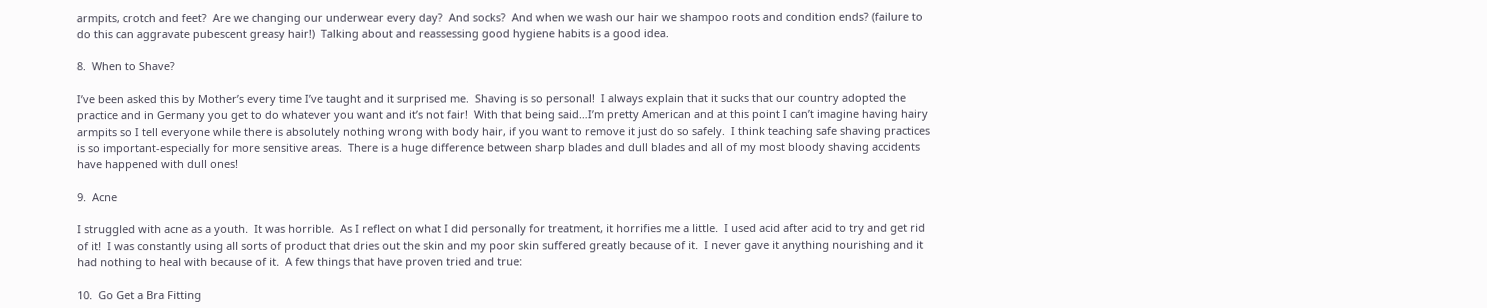armpits, crotch and feet?  Are we changing our underwear every day?  And socks?  And when we wash our hair we shampoo roots and condition ends? (failure to do this can aggravate pubescent greasy hair!)  Talking about and reassessing good hygiene habits is a good idea.

8.  When to Shave?

I’ve been asked this by Mother’s every time I’ve taught and it surprised me.  Shaving is so personal!  I always explain that it sucks that our country adopted the practice and in Germany you get to do whatever you want and it’s not fair!  With that being said…I’m pretty American and at this point I can’t imagine having hairy armpits so I tell everyone while there is absolutely nothing wrong with body hair, if you want to remove it just do so safely.  I think teaching safe shaving practices is so important-especially for more sensitive areas.  There is a huge difference between sharp blades and dull blades and all of my most bloody shaving accidents have happened with dull ones!

9.  Acne

I struggled with acne as a youth.  It was horrible.  As I reflect on what I did personally for treatment, it horrifies me a little.  I used acid after acid to try and get rid of it!  I was constantly using all sorts of product that dries out the skin and my poor skin suffered greatly because of it.  I never gave it anything nourishing and it had nothing to heal with because of it.  A few things that have proven tried and true:

10.  Go Get a Bra Fitting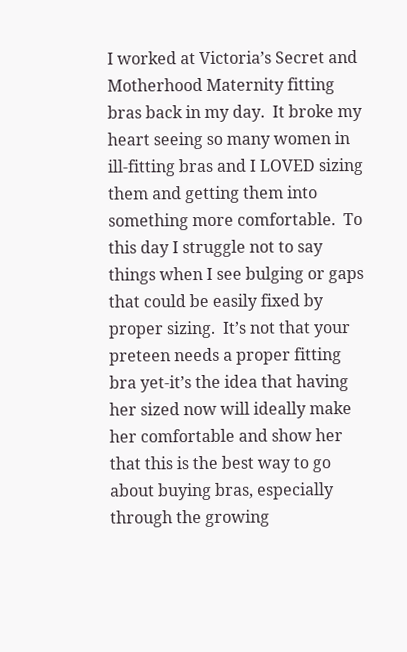I worked at Victoria’s Secret and Motherhood Maternity fitting bras back in my day.  It broke my heart seeing so many women in ill-fitting bras and I LOVED sizing them and getting them into something more comfortable.  To this day I struggle not to say things when I see bulging or gaps that could be easily fixed by proper sizing.  It’s not that your preteen needs a proper fitting bra yet-it’s the idea that having her sized now will ideally make her comfortable and show her that this is the best way to go about buying bras, especially through the growing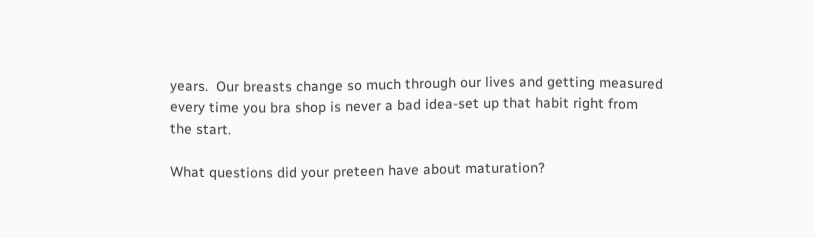years.  Our breasts change so much through our lives and getting measured every time you bra shop is never a bad idea-set up that habit right from the start.

What questions did your preteen have about maturation?